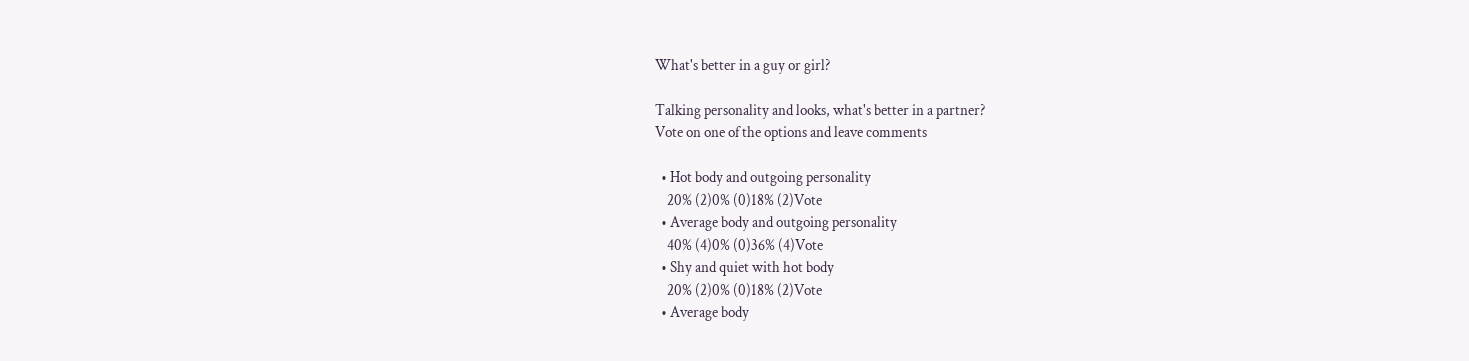What's better in a guy or girl?

Talking personality and looks, what's better in a partner?
Vote on one of the options and leave comments

  • Hot body and outgoing personality
    20% (2)0% (0)18% (2)Vote
  • Average body and outgoing personality
    40% (4)0% (0)36% (4)Vote
  • Shy and quiet with hot body
    20% (2)0% (0)18% (2)Vote
  • Average body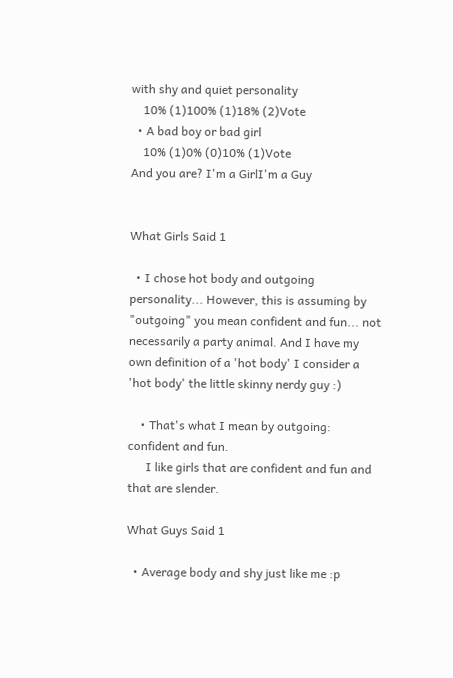with shy and quiet personality
    10% (1)100% (1)18% (2)Vote
  • A bad boy or bad girl
    10% (1)0% (0)10% (1)Vote
And you are? I'm a GirlI'm a Guy


What Girls Said 1

  • I chose hot body and outgoing personality... However, this is assuming by "outgoing" you mean confident and fun... not necessarily a party animal. And I have my own definition of a 'hot body' I consider a 'hot body' the little skinny nerdy guy :)

    • That's what I mean by outgoing: confident and fun.
      I like girls that are confident and fun and that are slender.

What Guys Said 1

  • Average body and shy just like me :p